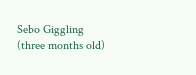Sebo Giggling (three months old)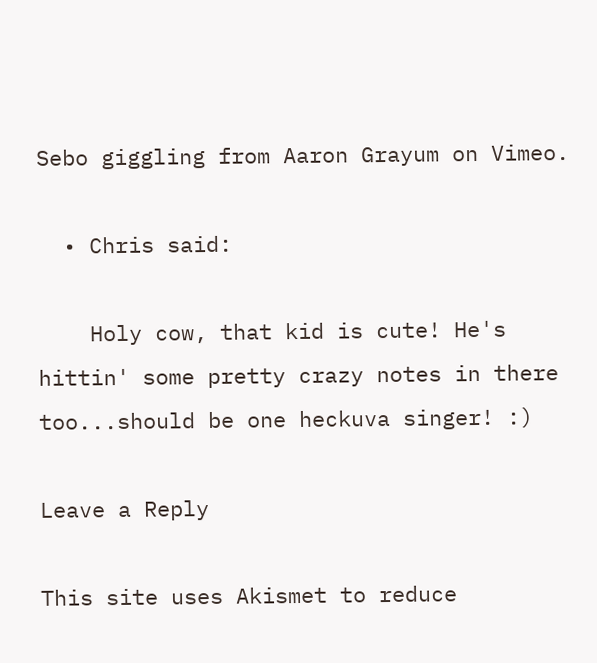Sebo giggling from Aaron Grayum on Vimeo.

  • Chris said:

    Holy cow, that kid is cute! He's hittin' some pretty crazy notes in there too...should be one heckuva singer! :)

Leave a Reply

This site uses Akismet to reduce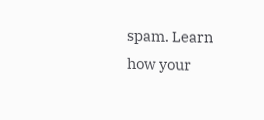spam. Learn how your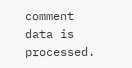comment data is processed.